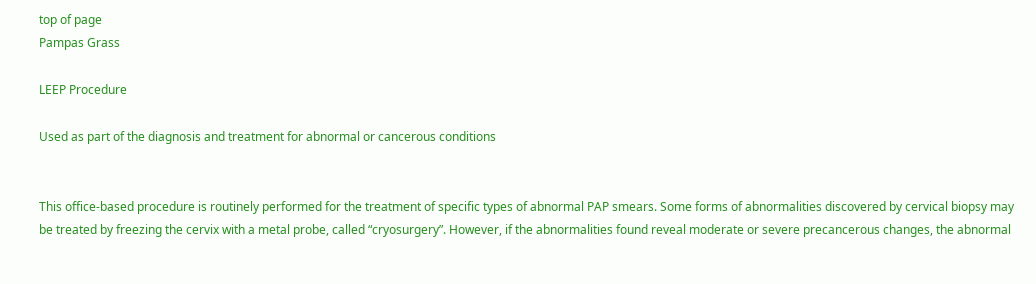top of page
Pampas Grass

LEEP Procedure

Used as part of the diagnosis and treatment for abnormal or cancerous conditions


This office-based procedure is routinely performed for the treatment of specific types of abnormal PAP smears. Some forms of abnormalities discovered by cervical biopsy may be treated by freezing the cervix with a metal probe, called “cryosurgery”. However, if the abnormalities found reveal moderate or severe precancerous changes, the abnormal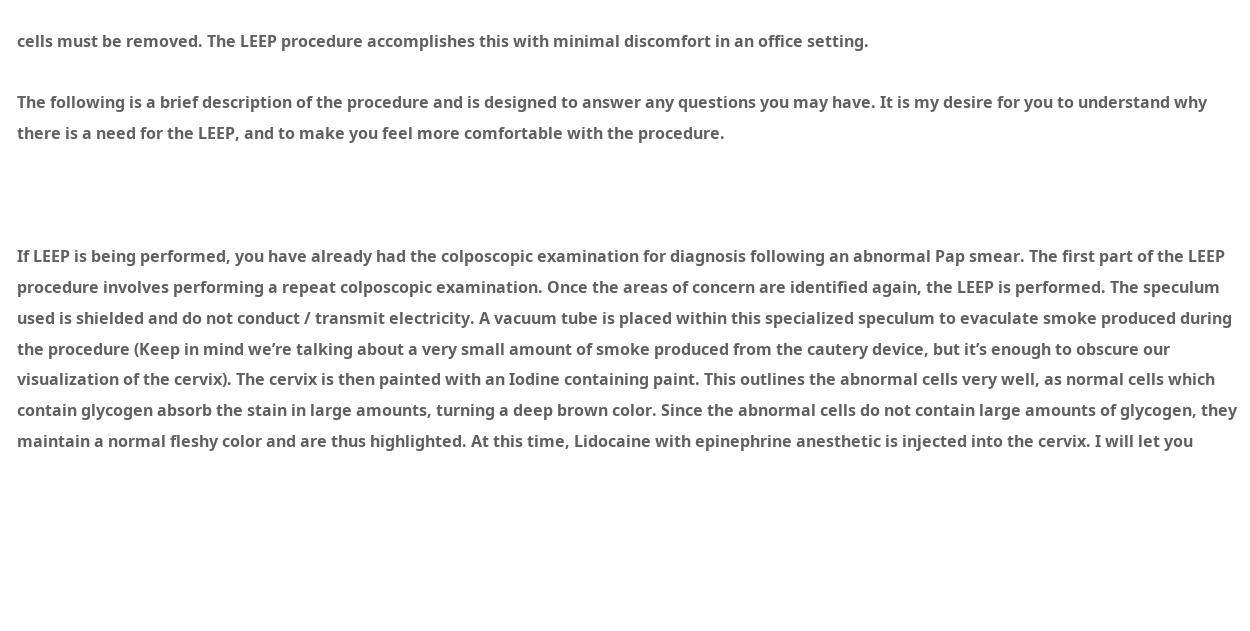cells must be removed. The LEEP procedure accomplishes this with minimal discomfort in an office setting.

The following is a brief description of the procedure and is designed to answer any questions you may have. It is my desire for you to understand why there is a need for the LEEP, and to make you feel more comfortable with the procedure.



If LEEP is being performed, you have already had the colposcopic examination for diagnosis following an abnormal Pap smear. The first part of the LEEP procedure involves performing a repeat colposcopic examination. Once the areas of concern are identified again, the LEEP is performed. The speculum used is shielded and do not conduct / transmit electricity. A vacuum tube is placed within this specialized speculum to evaculate smoke produced during the procedure (Keep in mind we’re talking about a very small amount of smoke produced from the cautery device, but it’s enough to obscure our visualization of the cervix). The cervix is then painted with an Iodine containing paint. This outlines the abnormal cells very well, as normal cells which contain glycogen absorb the stain in large amounts, turning a deep brown color. Since the abnormal cells do not contain large amounts of glycogen, they maintain a normal fleshy color and are thus highlighted. At this time, Lidocaine with epinephrine anesthetic is injected into the cervix. I will let you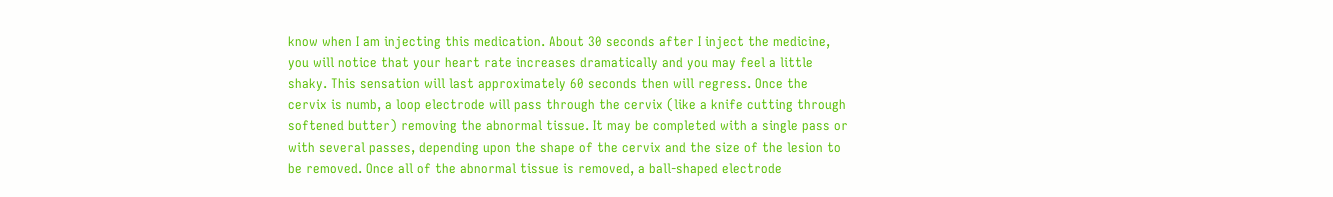know when I am injecting this medication. About 30 seconds after I inject the medicine, you will notice that your heart rate increases dramatically and you may feel a little shaky. This sensation will last approximately 60 seconds then will regress. Once the cervix is numb, a loop electrode will pass through the cervix (like a knife cutting through softened butter) removing the abnormal tissue. It may be completed with a single pass or with several passes, depending upon the shape of the cervix and the size of the lesion to be removed. Once all of the abnormal tissue is removed, a ball-shaped electrode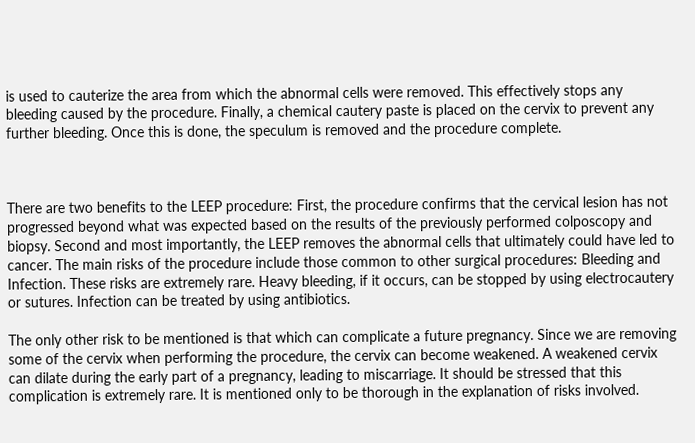is used to cauterize the area from which the abnormal cells were removed. This effectively stops any bleeding caused by the procedure. Finally, a chemical cautery paste is placed on the cervix to prevent any further bleeding. Once this is done, the speculum is removed and the procedure complete.



There are two benefits to the LEEP procedure: First, the procedure confirms that the cervical lesion has not progressed beyond what was expected based on the results of the previously performed colposcopy and biopsy. Second and most importantly, the LEEP removes the abnormal cells that ultimately could have led to cancer. The main risks of the procedure include those common to other surgical procedures: Bleeding and Infection. These risks are extremely rare. Heavy bleeding, if it occurs, can be stopped by using electrocautery or sutures. Infection can be treated by using antibiotics.

The only other risk to be mentioned is that which can complicate a future pregnancy. Since we are removing some of the cervix when performing the procedure, the cervix can become weakened. A weakened cervix can dilate during the early part of a pregnancy, leading to miscarriage. It should be stressed that this complication is extremely rare. It is mentioned only to be thorough in the explanation of risks involved.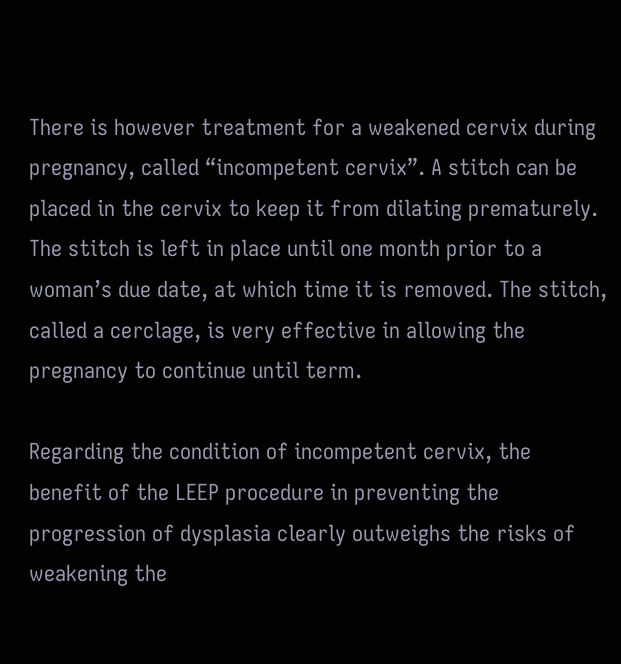There is however treatment for a weakened cervix during pregnancy, called “incompetent cervix”. A stitch can be placed in the cervix to keep it from dilating prematurely. The stitch is left in place until one month prior to a woman’s due date, at which time it is removed. The stitch, called a cerclage, is very effective in allowing the pregnancy to continue until term.

Regarding the condition of incompetent cervix, the benefit of the LEEP procedure in preventing the progression of dysplasia clearly outweighs the risks of weakening the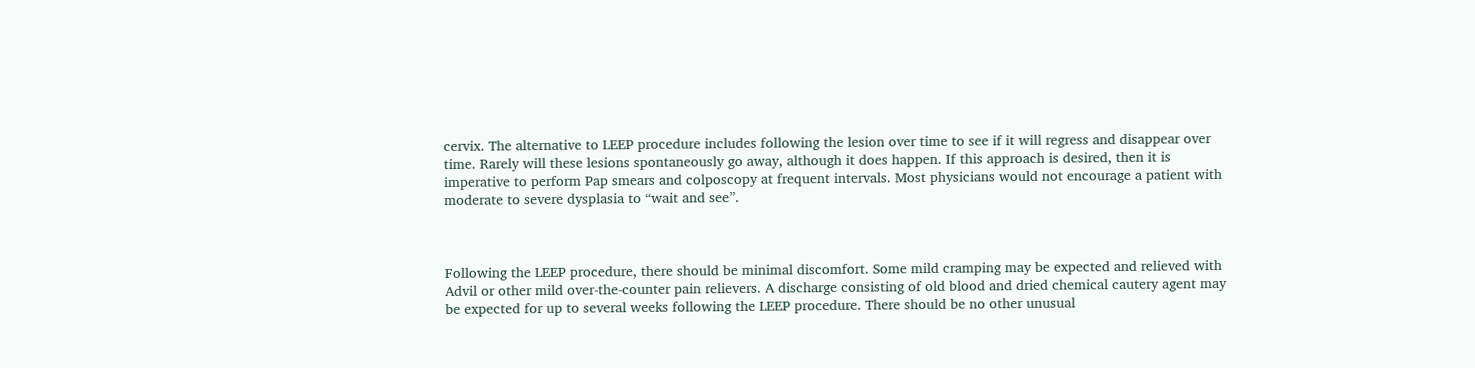cervix. The alternative to LEEP procedure includes following the lesion over time to see if it will regress and disappear over time. Rarely will these lesions spontaneously go away, although it does happen. If this approach is desired, then it is imperative to perform Pap smears and colposcopy at frequent intervals. Most physicians would not encourage a patient with moderate to severe dysplasia to “wait and see”.



Following the LEEP procedure, there should be minimal discomfort. Some mild cramping may be expected and relieved with Advil or other mild over-the-counter pain relievers. A discharge consisting of old blood and dried chemical cautery agent may be expected for up to several weeks following the LEEP procedure. There should be no other unusual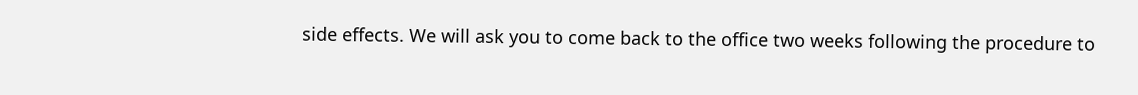side effects. We will ask you to come back to the office two weeks following the procedure to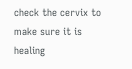check the cervix to make sure it is healing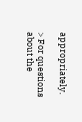appropriately.

> For questions about the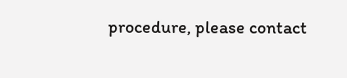procedure, please contact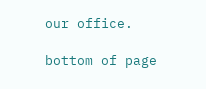our office.

bottom of page